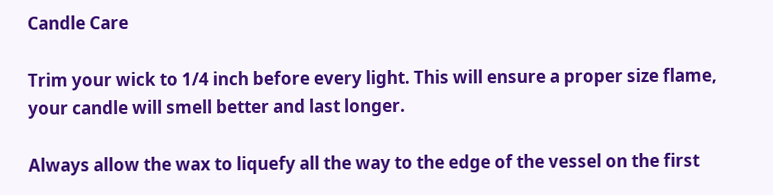Candle Care

Trim your wick to 1/4 inch before every light. This will ensure a proper size flame, your candle will smell better and last longer.

Always allow the wax to liquefy all the way to the edge of the vessel on the first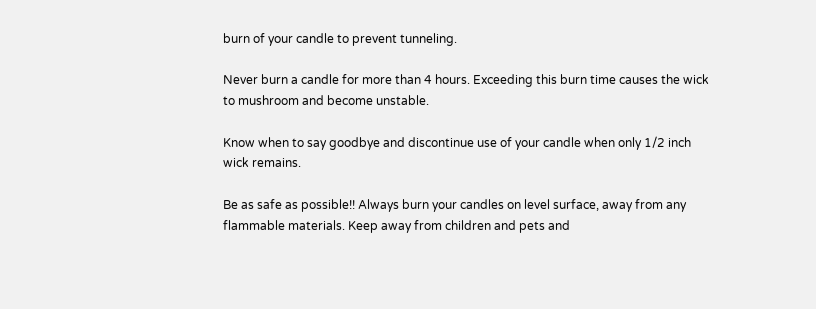burn of your candle to prevent tunneling.

Never burn a candle for more than 4 hours. Exceeding this burn time causes the wick to mushroom and become unstable.

Know when to say goodbye and discontinue use of your candle when only 1/2 inch wick remains.

Be as safe as possible!! Always burn your candles on level surface, away from any flammable materials. Keep away from children and pets and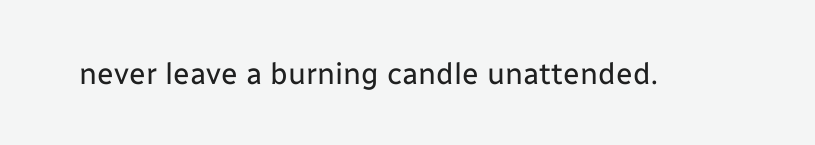never leave a burning candle unattended.